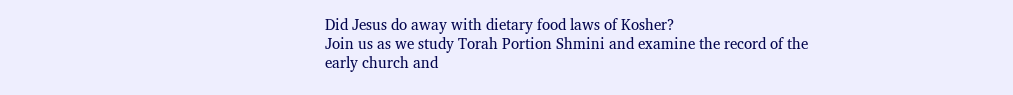Did Jesus do away with dietary food laws of Kosher?
Join us as we study Torah Portion Shmini and examine the record of the early church and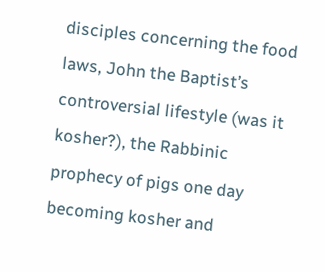disciples concerning the food laws, John the Baptist’s controversial lifestyle (was it kosher?), the Rabbinic prophecy of pigs one day becoming kosher and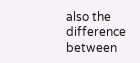also the difference between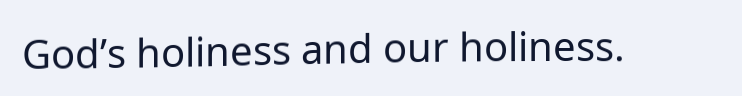God’s holiness and our holiness.